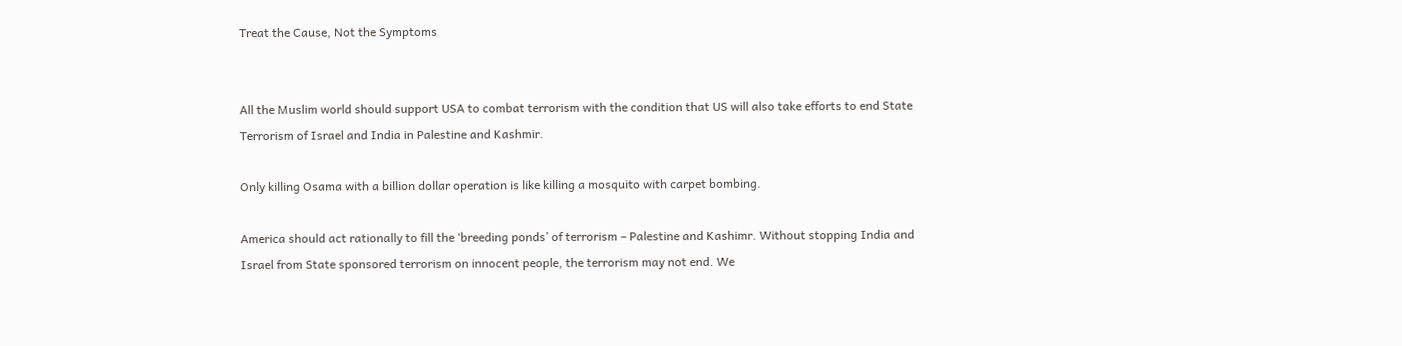Treat the Cause, Not the Symptoms


All the Muslim world should support USA to combat terrorism with the condition that US will also take efforts to end State Terrorism of Israel and India in Palestine and Kashmir.

Only killing Osama with a billion dollar operation is like killing a mosquito with carpet bombing.

America should act rationally to fill the ‘breeding ponds’ of terrorism – Palestine and Kashimr. Without stopping India and Israel from State sponsored terrorism on innocent people, the terrorism may not end. We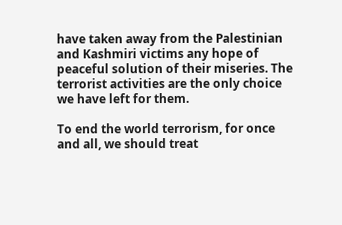have taken away from the Palestinian and Kashmiri victims any hope of peaceful solution of their miseries. The terrorist activities are the only choice we have left for them.

To end the world terrorism, for once and all, we should treat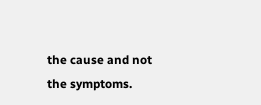the cause and not the symptoms.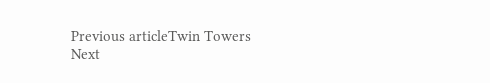Previous articleTwin Towers
Next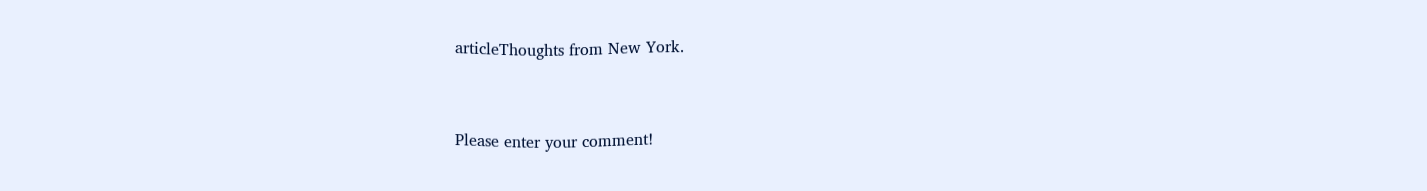articleThoughts from New York.


Please enter your comment!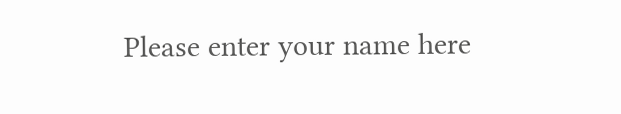Please enter your name here